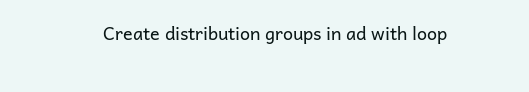Create distribution groups in ad with loop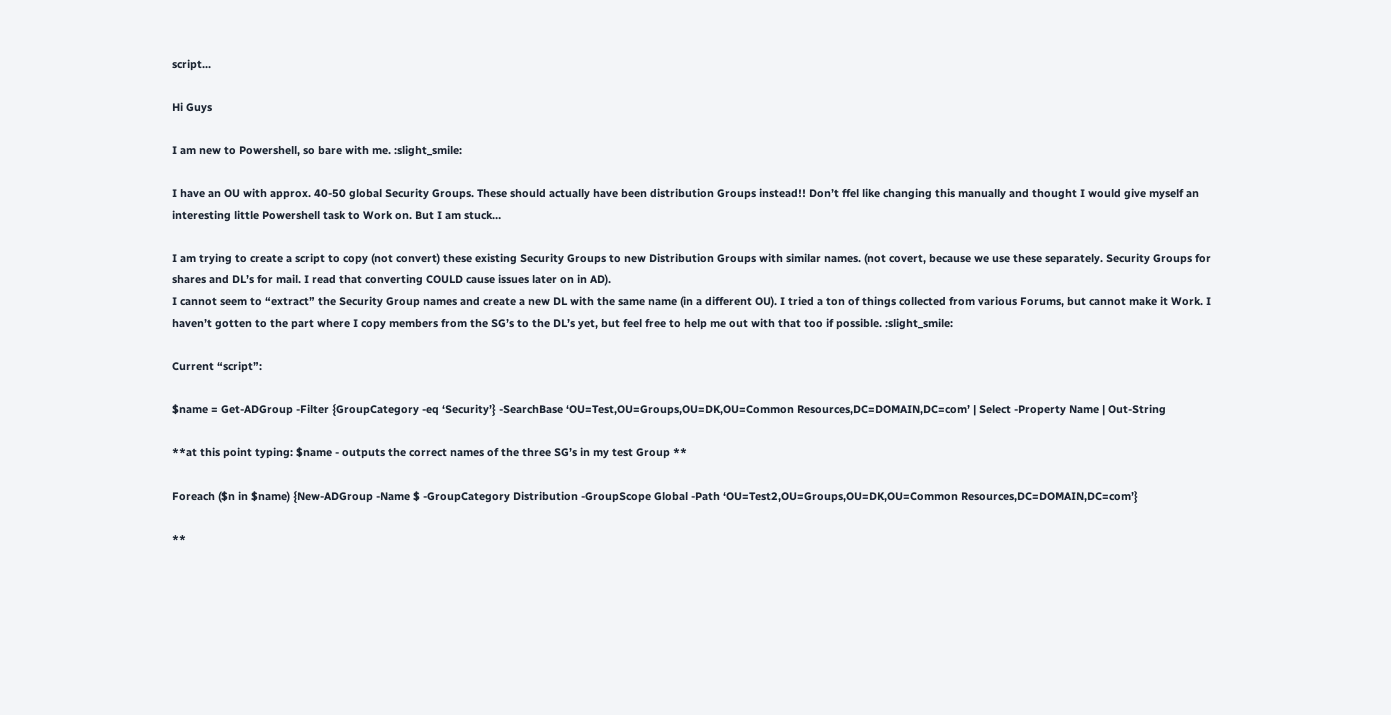script...

Hi Guys

I am new to Powershell, so bare with me. :slight_smile:

I have an OU with approx. 40-50 global Security Groups. These should actually have been distribution Groups instead!! Don’t ffel like changing this manually and thought I would give myself an interesting little Powershell task to Work on. But I am stuck…

I am trying to create a script to copy (not convert) these existing Security Groups to new Distribution Groups with similar names. (not covert, because we use these separately. Security Groups for shares and DL’s for mail. I read that converting COULD cause issues later on in AD).
I cannot seem to “extract” the Security Group names and create a new DL with the same name (in a different OU). I tried a ton of things collected from various Forums, but cannot make it Work. I haven’t gotten to the part where I copy members from the SG’s to the DL’s yet, but feel free to help me out with that too if possible. :slight_smile:

Current “script”:

$name = Get-ADGroup -Filter {GroupCategory -eq ‘Security’} -SearchBase ‘OU=Test,OU=Groups,OU=DK,OU=Common Resources,DC=DOMAIN,DC=com’ | Select -Property Name | Out-String

**at this point typing: $name - outputs the correct names of the three SG’s in my test Group **

Foreach ($n in $name) {New-ADGroup -Name $ -GroupCategory Distribution -GroupScope Global -Path ‘OU=Test2,OU=Groups,OU=DK,OU=Common Resources,DC=DOMAIN,DC=com’}

**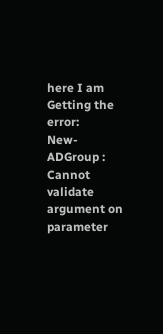here I am Getting the error:
New-ADGroup : Cannot validate argument on parameter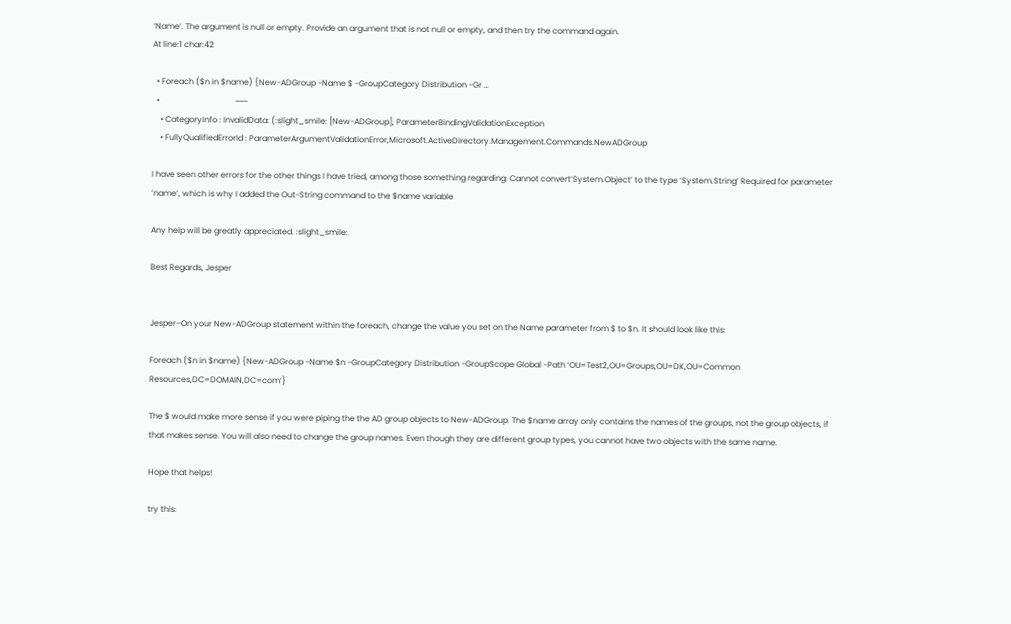‘Name’. The argument is null or empty. Provide an argument that is not null or empty, and then try the command again.
At line:1 char:42

  • Foreach ($n in $name) {New-ADGroup -Name $ -GroupCategory Distribution -Gr …
  •                                      ~~~
    • CategoryInfo : InvalidData: (:slight_smile: [New-ADGroup], ParameterBindingValidationException
    • FullyQualifiedErrorId : ParameterArgumentValidationError,Microsoft.ActiveDirectory.Management.Commands.NewADGroup

I have seen other errors for the other things I have tried, among those something regarding: Cannot convert’System.Object’ to the type ‘System.String’ Required for parameter ‘name’, which is why I added the Out-String command to the $name variable

Any help will be greatly appreciated. :slight_smile:

Best Regards, Jesper


Jesper–On your New-ADGroup statement within the foreach, change the value you set on the Name parameter from $ to $n. It should look like this:

Foreach ($n in $name) {New-ADGroup -Name $n -GroupCategory Distribution -GroupScope Global -Path ‘OU=Test2,OU=Groups,OU=DK,OU=Common Resources,DC=DOMAIN,DC=com’}

The $ would make more sense if you were piping the the AD group objects to New-ADGroup. The $name array only contains the names of the groups, not the group objects, if that makes sense. You will also need to change the group names. Even though they are different group types, you cannot have two objects with the same name.

Hope that helps!

try this: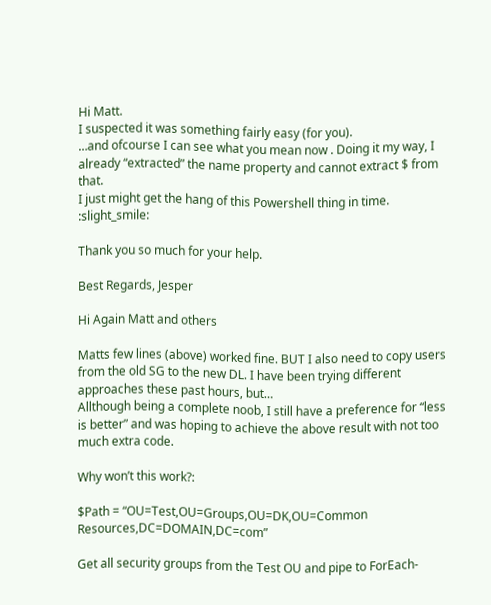Hi Matt.
I suspected it was something fairly easy (for you).
…and ofcourse I can see what you mean now . Doing it my way, I already “extracted” the name property and cannot extract $ from that.
I just might get the hang of this Powershell thing in time. :slight_smile:

Thank you so much for your help.

Best Regards, Jesper

Hi Again Matt and others

Matts few lines (above) worked fine. BUT I also need to copy users from the old SG to the new DL. I have been trying different approaches these past hours, but…
Allthough being a complete noob, I still have a preference for “less is better” and was hoping to achieve the above result with not too much extra code.

Why won’t this work?:

$Path = “OU=Test,OU=Groups,OU=DK,OU=Common Resources,DC=DOMAIN,DC=com”

Get all security groups from the Test OU and pipe to ForEach-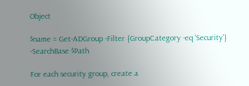Object

$name = Get-ADGroup -Filter {GroupCategory -eq ‘Security’} -SearchBase $Path

For each security group, create a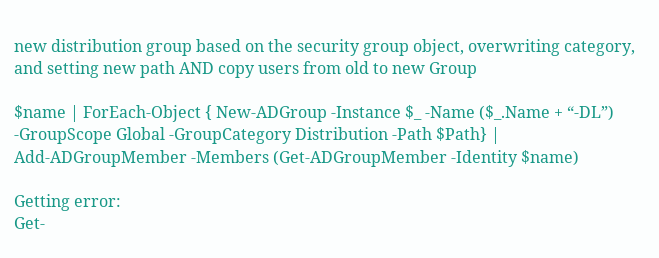new distribution group based on the security group object, overwriting category, and setting new path AND copy users from old to new Group

$name | ForEach-Object { New-ADGroup -Instance $_ -Name ($_.Name + “-DL”) -GroupScope Global -GroupCategory Distribution -Path $Path} |
Add-ADGroupMember -Members (Get-ADGroupMember -Identity $name)

Getting error:
Get-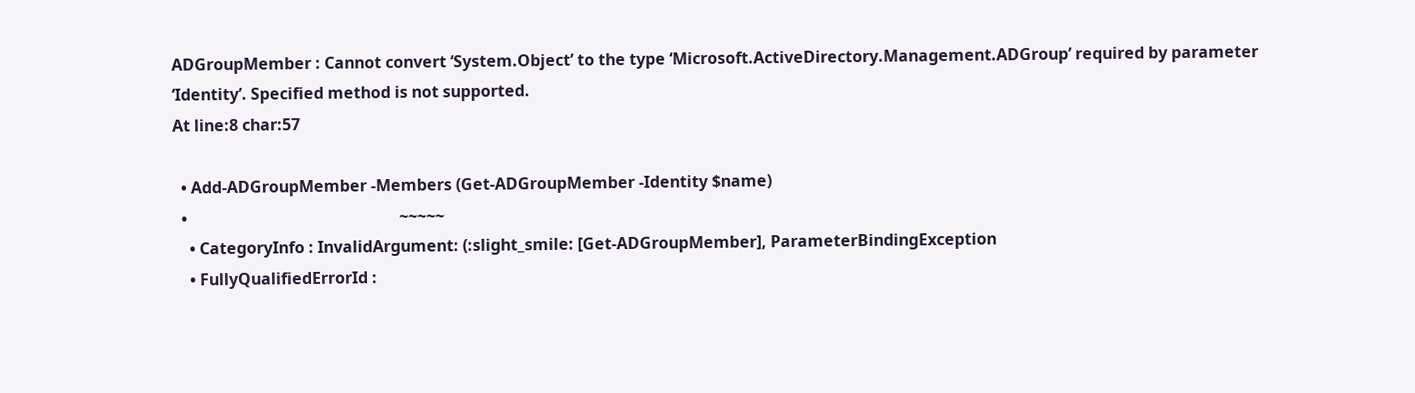ADGroupMember : Cannot convert ‘System.Object’ to the type ‘Microsoft.ActiveDirectory.Management.ADGroup’ required by parameter ‘Identity’. Specified method is not supported.
At line:8 char:57

  • Add-ADGroupMember -Members (Get-ADGroupMember -Identity $name)
  •                                                     ~~~~~
    • CategoryInfo : InvalidArgument: (:slight_smile: [Get-ADGroupMember], ParameterBindingException
    • FullyQualifiedErrorId :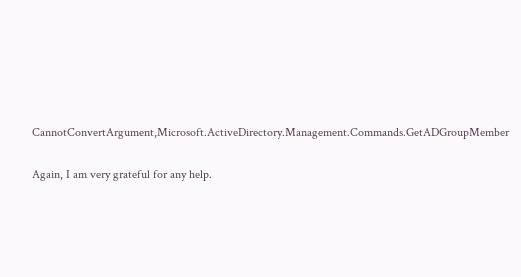CannotConvertArgument,Microsoft.ActiveDirectory.Management.Commands.GetADGroupMember

Again, I am very grateful for any help.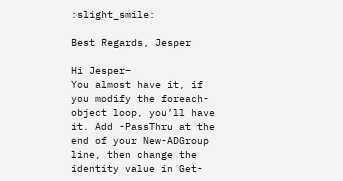:slight_smile:

Best Regards, Jesper

Hi Jesper–
You almost have it, if you modify the foreach-object loop, you’ll have it. Add -PassThru at the end of your New-ADGroup line, then change the identity value in Get-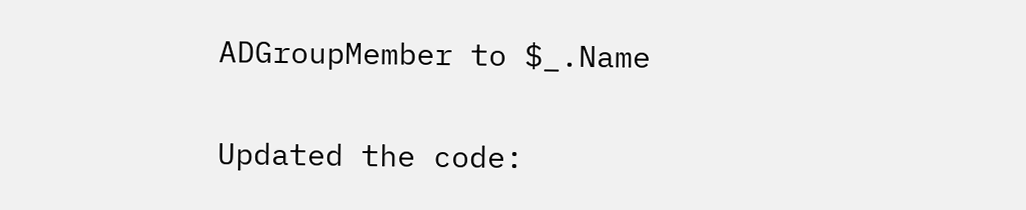ADGroupMember to $_.Name

Updated the code: